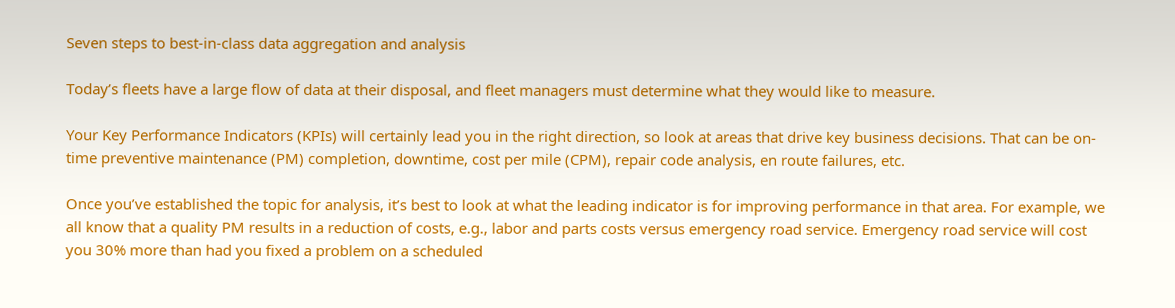Seven steps to best-in-class data aggregation and analysis

Today’s fleets have a large flow of data at their disposal, and fleet managers must determine what they would like to measure.

Your Key Performance Indicators (KPIs) will certainly lead you in the right direction, so look at areas that drive key business decisions. That can be on-time preventive maintenance (PM) completion, downtime, cost per mile (CPM), repair code analysis, en route failures, etc.

Once you’ve established the topic for analysis, it’s best to look at what the leading indicator is for improving performance in that area. For example, we all know that a quality PM results in a reduction of costs, e.g., labor and parts costs versus emergency road service. Emergency road service will cost you 30% more than had you fixed a problem on a scheduled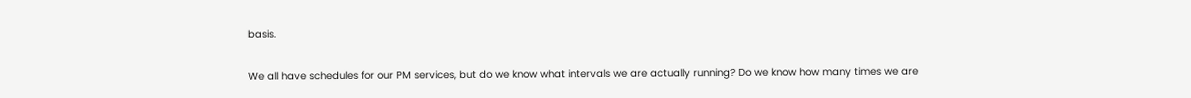basis.

We all have schedules for our PM services, but do we know what intervals we are actually running? Do we know how many times we are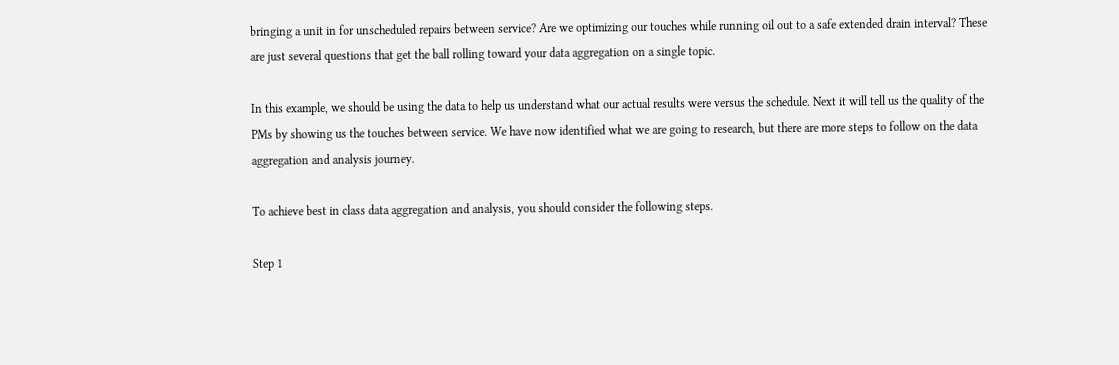bringing a unit in for unscheduled repairs between service? Are we optimizing our touches while running oil out to a safe extended drain interval? These are just several questions that get the ball rolling toward your data aggregation on a single topic.

In this example, we should be using the data to help us understand what our actual results were versus the schedule. Next it will tell us the quality of the PMs by showing us the touches between service. We have now identified what we are going to research, but there are more steps to follow on the data aggregation and analysis journey.

To achieve best in class data aggregation and analysis, you should consider the following steps.

Step 1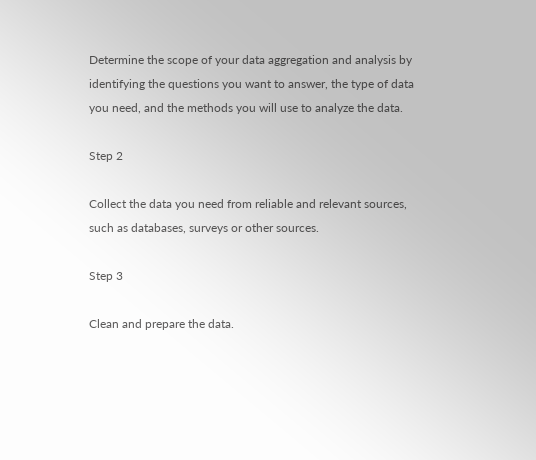Determine the scope of your data aggregation and analysis by identifying the questions you want to answer, the type of data you need, and the methods you will use to analyze the data.

Step 2

Collect the data you need from reliable and relevant sources, such as databases, surveys or other sources.

Step 3

Clean and prepare the data.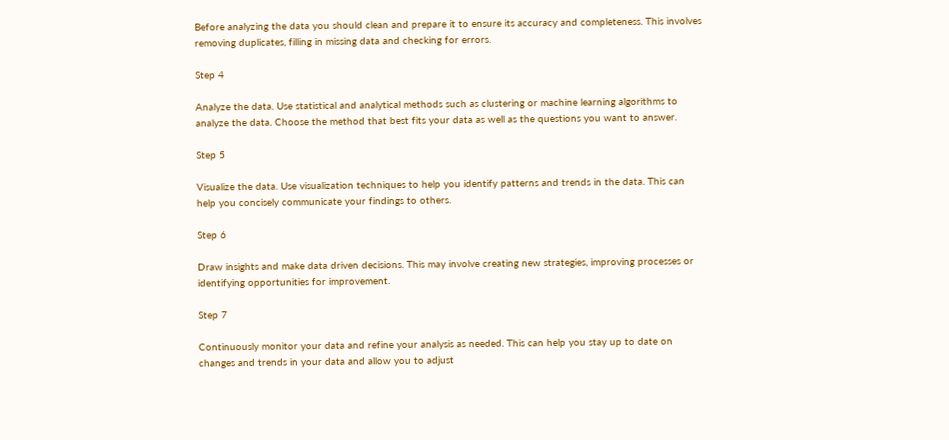Before analyzing the data you should clean and prepare it to ensure its accuracy and completeness. This involves removing duplicates, filling in missing data and checking for errors.

Step 4

Analyze the data. Use statistical and analytical methods such as clustering or machine learning algorithms to analyze the data. Choose the method that best fits your data as well as the questions you want to answer.

Step 5

Visualize the data. Use visualization techniques to help you identify patterns and trends in the data. This can help you concisely communicate your findings to others.

Step 6

Draw insights and make data driven decisions. This may involve creating new strategies, improving processes or identifying opportunities for improvement.

Step 7

Continuously monitor your data and refine your analysis as needed. This can help you stay up to date on changes and trends in your data and allow you to adjust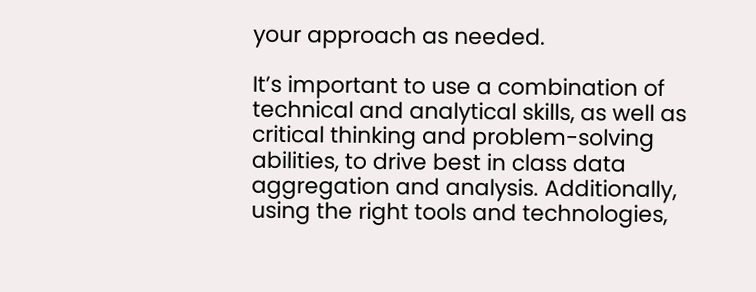your approach as needed.

It’s important to use a combination of technical and analytical skills, as well as critical thinking and problem-solving abilities, to drive best in class data aggregation and analysis. Additionally, using the right tools and technologies,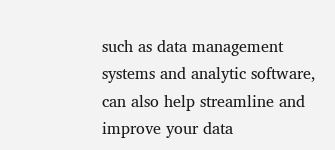such as data management systems and analytic software, can also help streamline and improve your data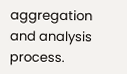aggregation and analysis process.